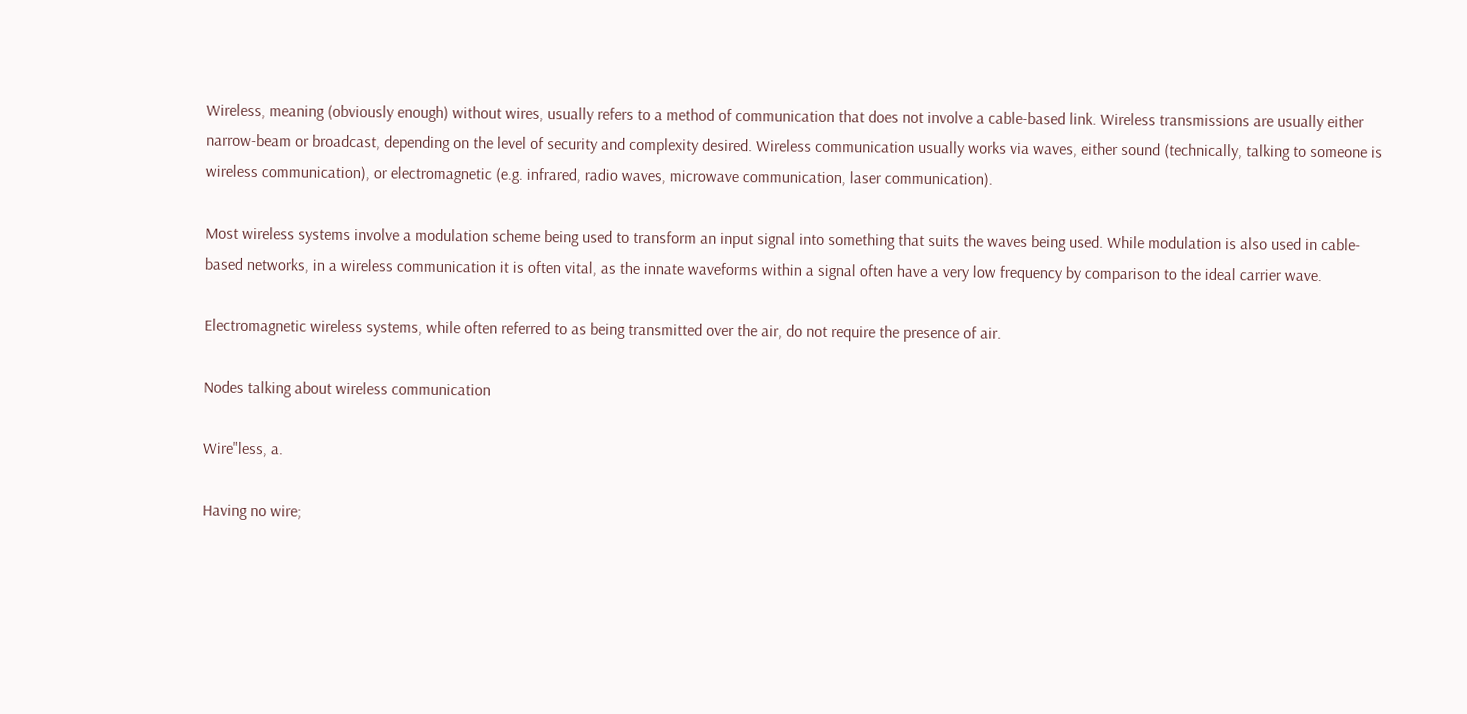Wireless, meaning (obviously enough) without wires, usually refers to a method of communication that does not involve a cable-based link. Wireless transmissions are usually either narrow-beam or broadcast, depending on the level of security and complexity desired. Wireless communication usually works via waves, either sound (technically, talking to someone is wireless communication), or electromagnetic (e.g. infrared, radio waves, microwave communication, laser communication).

Most wireless systems involve a modulation scheme being used to transform an input signal into something that suits the waves being used. While modulation is also used in cable-based networks, in a wireless communication it is often vital, as the innate waveforms within a signal often have a very low frequency by comparison to the ideal carrier wave.

Electromagnetic wireless systems, while often referred to as being transmitted over the air, do not require the presence of air.

Nodes talking about wireless communication

Wire"less, a.

Having no wire;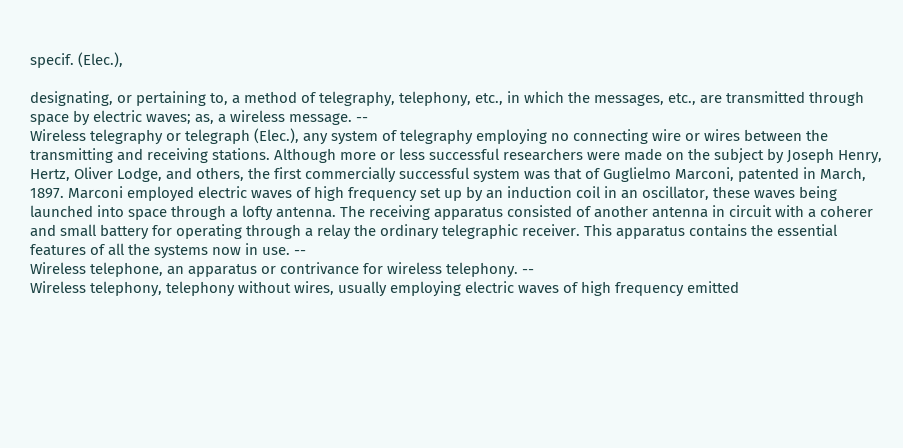specif. (Elec.),

designating, or pertaining to, a method of telegraphy, telephony, etc., in which the messages, etc., are transmitted through space by electric waves; as, a wireless message. --
Wireless telegraphy or telegraph (Elec.), any system of telegraphy employing no connecting wire or wires between the transmitting and receiving stations. Although more or less successful researchers were made on the subject by Joseph Henry, Hertz, Oliver Lodge, and others, the first commercially successful system was that of Guglielmo Marconi, patented in March, 1897. Marconi employed electric waves of high frequency set up by an induction coil in an oscillator, these waves being launched into space through a lofty antenna. The receiving apparatus consisted of another antenna in circuit with a coherer and small battery for operating through a relay the ordinary telegraphic receiver. This apparatus contains the essential features of all the systems now in use. --
Wireless telephone, an apparatus or contrivance for wireless telephony. --
Wireless telephony, telephony without wires, usually employing electric waves of high frequency emitted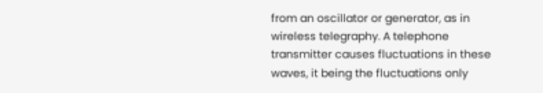from an oscillator or generator, as in wireless telegraphy. A telephone transmitter causes fluctuations in these waves, it being the fluctuations only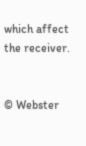which affect the receiver.


© Webster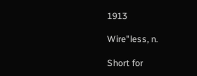1913

Wire"less, n.

Short for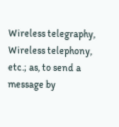Wireless telegraphy, Wireless telephony, etc.; as, to send a message by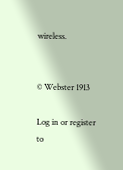wireless.


© Webster 1913

Log in or register to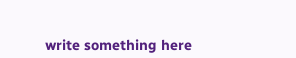write something here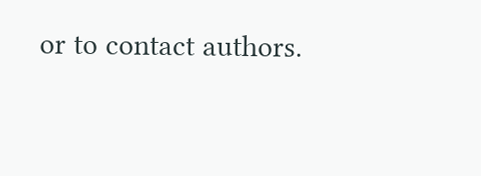or to contact authors.